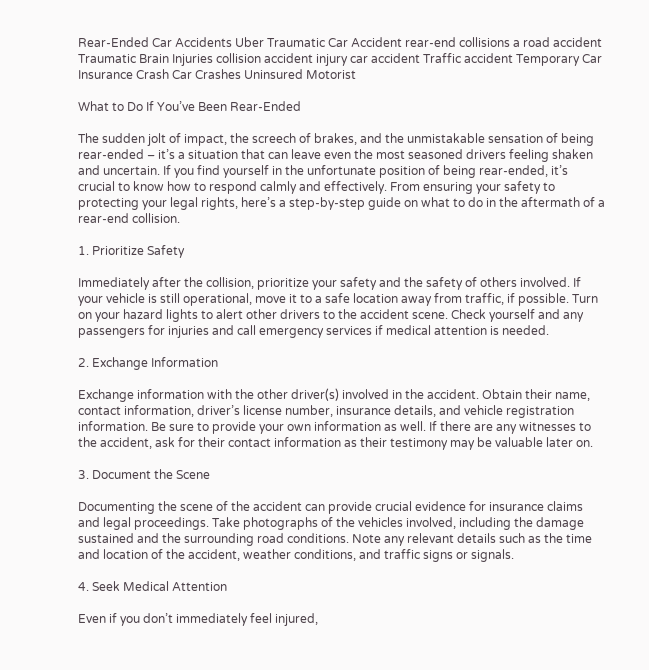Rear-Ended Car Accidents Uber Traumatic Car Accident rear-end collisions a road accident Traumatic Brain Injuries collision accident injury car accident Traffic accident Temporary Car Insurance Crash Car Crashes Uninsured Motorist

What to Do If You’ve Been Rear-Ended

The sudden jolt of impact, the screech of brakes, and the unmistakable sensation of being rear-ended – it’s a situation that can leave even the most seasoned drivers feeling shaken and uncertain. If you find yourself in the unfortunate position of being rear-ended, it’s crucial to know how to respond calmly and effectively. From ensuring your safety to protecting your legal rights, here’s a step-by-step guide on what to do in the aftermath of a rear-end collision.

1. Prioritize Safety

Immediately after the collision, prioritize your safety and the safety of others involved. If your vehicle is still operational, move it to a safe location away from traffic, if possible. Turn on your hazard lights to alert other drivers to the accident scene. Check yourself and any passengers for injuries and call emergency services if medical attention is needed.

2. Exchange Information

Exchange information with the other driver(s) involved in the accident. Obtain their name, contact information, driver’s license number, insurance details, and vehicle registration information. Be sure to provide your own information as well. If there are any witnesses to the accident, ask for their contact information as their testimony may be valuable later on.

3. Document the Scene

Documenting the scene of the accident can provide crucial evidence for insurance claims and legal proceedings. Take photographs of the vehicles involved, including the damage sustained and the surrounding road conditions. Note any relevant details such as the time and location of the accident, weather conditions, and traffic signs or signals.

4. Seek Medical Attention

Even if you don’t immediately feel injured,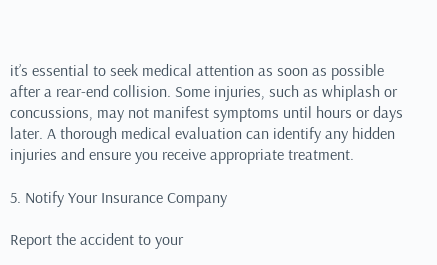it’s essential to seek medical attention as soon as possible after a rear-end collision. Some injuries, such as whiplash or concussions, may not manifest symptoms until hours or days later. A thorough medical evaluation can identify any hidden injuries and ensure you receive appropriate treatment.

5. Notify Your Insurance Company

Report the accident to your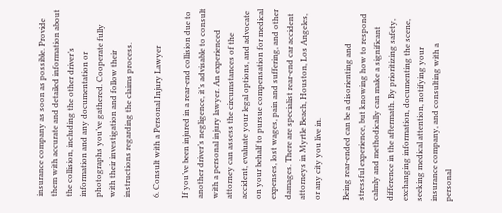insurance company as soon as possible. Provide them with accurate and detailed information about the collision, including the other driver’s information and any documentation or photographs you’ve gathered. Cooperate fully with their investigation and follow their instructions regarding the claims process.

6. Consult with a Personal Injury Lawyer

If you’ve been injured in a rear-end collision due to another driver’s negligence, it’s advisable to consult with a personal injury lawyer. An experienced attorney can assess the circumstances of the accident, evaluate your legal options, and advocate on your behalf to pursue compensation for medical expenses, lost wages, pain and suffering, and other damages. There are specialist rear-end car accident attorneys in Myrtle Beach, Houston, Los Angeles, or any city you live in.

Being rear-ended can be a disorienting and stressful experience, but knowing how to respond calmly and methodically can make a significant difference in the aftermath. By prioritizing safety, exchanging information, documenting the scene, seeking medical attention, notifying your insurance company, and consulting with a personal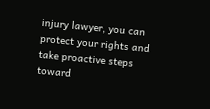injury lawyer, you can protect your rights and take proactive steps toward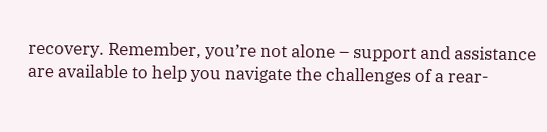recovery. Remember, you’re not alone – support and assistance are available to help you navigate the challenges of a rear-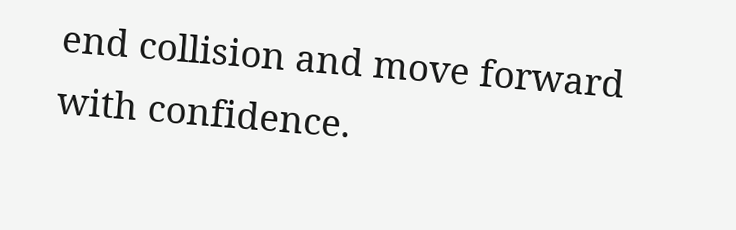end collision and move forward with confidence.